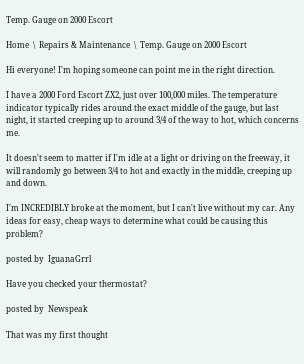Temp. Gauge on 2000 Escort

Home  \  Repairs & Maintenance  \  Temp. Gauge on 2000 Escort

Hi everyone! I'm hoping someone can point me in the right direction.

I have a 2000 Ford Escort ZX2, just over 100,000 miles. The temperature indicator typically rides around the exact middle of the gauge, but last night, it started creeping up to around 3/4 of the way to hot, which concerns me.

It doesn't seem to matter if I'm idle at a light or driving on the freeway, it will randomly go between 3/4 to hot and exactly in the middle, creeping up and down.

I'm INCREDIBLY broke at the moment, but I can't live without my car. Any ideas for easy, cheap ways to determine what could be causing this problem?

posted by  IguanaGrrl

Have you checked your thermostat?

posted by  Newspeak

That was my first thought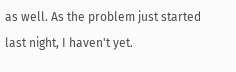as well. As the problem just started last night, I haven't yet.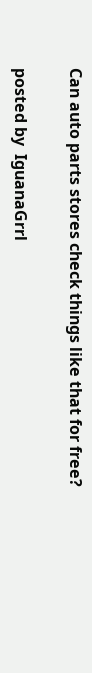Can auto parts stores check things like that for free?

posted by  IguanaGrrl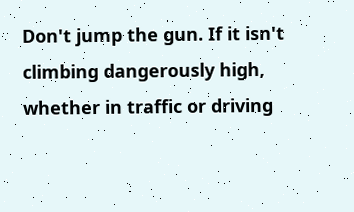Don't jump the gun. If it isn't climbing dangerously high, whether in traffic or driving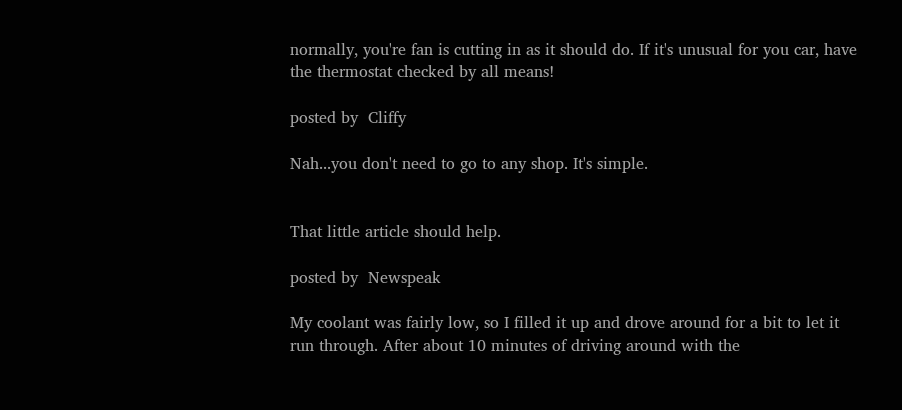normally, you're fan is cutting in as it should do. If it's unusual for you car, have the thermostat checked by all means!

posted by  Cliffy

Nah...you don't need to go to any shop. It's simple.


That little article should help.

posted by  Newspeak

My coolant was fairly low, so I filled it up and drove around for a bit to let it run through. After about 10 minutes of driving around with the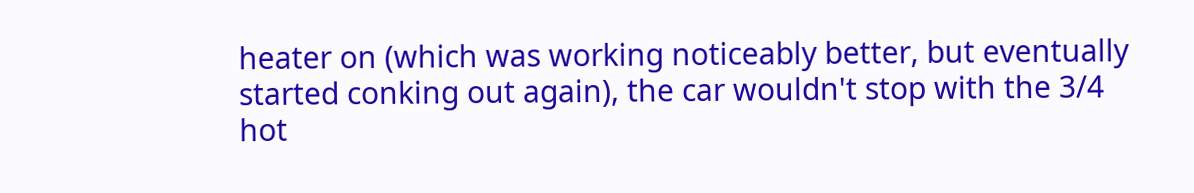heater on (which was working noticeably better, but eventually started conking out again), the car wouldn't stop with the 3/4 hot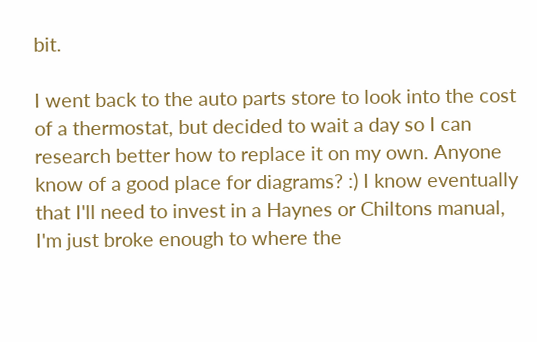bit.

I went back to the auto parts store to look into the cost of a thermostat, but decided to wait a day so I can research better how to replace it on my own. Anyone know of a good place for diagrams? :) I know eventually that I'll need to invest in a Haynes or Chiltons manual, I'm just broke enough to where the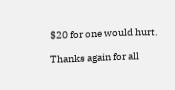$20 for one would hurt.

Thanks again for all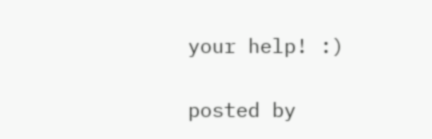your help! :)

posted by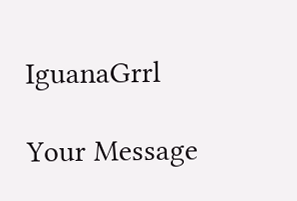IguanaGrrl

Your Message